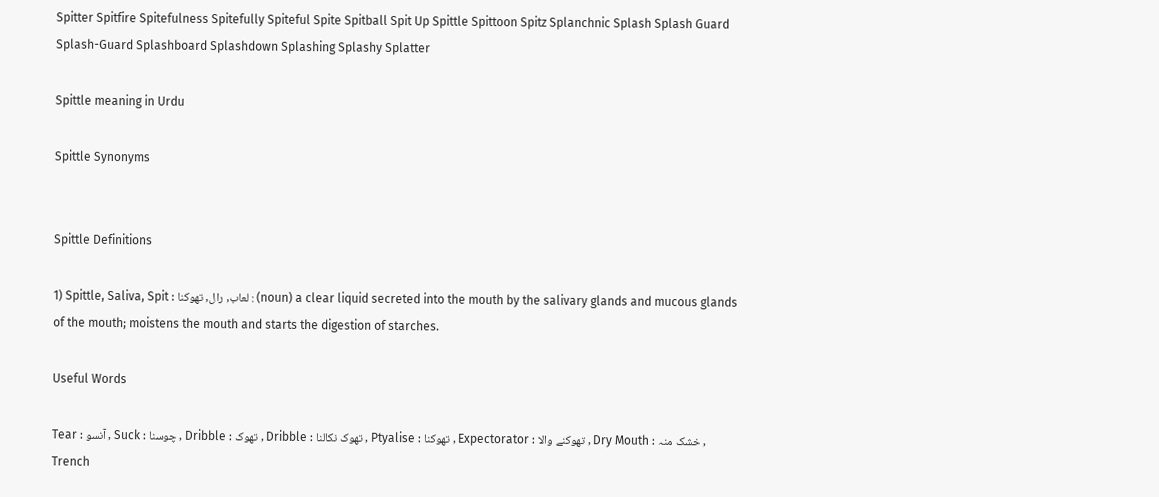Spitter Spitfire Spitefulness Spitefully Spiteful Spite Spitball Spit Up Spittle Spittoon Spitz Splanchnic Splash Splash Guard Splash-Guard Splashboard Splashdown Splashing Splashy Splatter

Spittle meaning in Urdu

Spittle Synonyms


Spittle Definitions

1) Spittle, Saliva, Spit : لعاب, رال, تھوکنا : (noun) a clear liquid secreted into the mouth by the salivary glands and mucous glands of the mouth; moistens the mouth and starts the digestion of starches.

Useful Words

Tear : آنسو , Suck : چوسنا , Dribble : تھوک , Dribble : تھوک نکالنا , Ptyalise : تھوکنا , Expectorator : تھوکنے والا , Dry Mouth : خشک منہ , Trench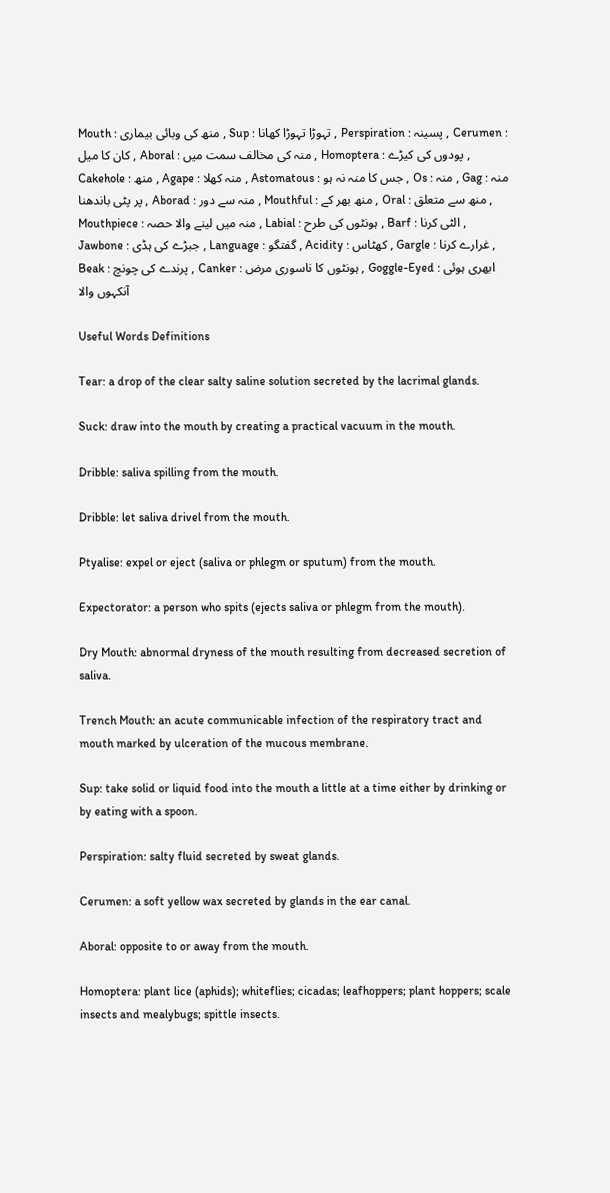Mouth : منھ کی وبائی بیماری , Sup : تہوڑا تہوڑا کھانا , Perspiration : پسینہ , Cerumen : کان کا میل , Aboral : منہ کی مخالف سمت میں , Homoptera : پودوں کی کیڑے , Cakehole : منھ , Agape : منہ کھلا , Astomatous : جس کا منہ نہ ہو , Os : منہ , Gag : منہ پر پٹی باندھنا , Aborad : منہ سے دور , Mouthful : منھ بھر کے , Oral : منھ سے متعلق , Mouthpiece : منہ میں لینے والا حصہ , Labial : ہونٹوں کی طرح , Barf : الٹی کرنا , Jawbone : جبڑے کی ہڈی , Language : گفتگو , Acidity : کھٹاس , Gargle : غرارے کرنا , Beak : پرندے کی چونچ , Canker : ہونٹوں کا ناسوری مرض , Goggle-Eyed : ابھری ہوئی آنکہوں والا

Useful Words Definitions

Tear: a drop of the clear salty saline solution secreted by the lacrimal glands.

Suck: draw into the mouth by creating a practical vacuum in the mouth.

Dribble: saliva spilling from the mouth.

Dribble: let saliva drivel from the mouth.

Ptyalise: expel or eject (saliva or phlegm or sputum) from the mouth.

Expectorator: a person who spits (ejects saliva or phlegm from the mouth).

Dry Mouth: abnormal dryness of the mouth resulting from decreased secretion of saliva.

Trench Mouth: an acute communicable infection of the respiratory tract and mouth marked by ulceration of the mucous membrane.

Sup: take solid or liquid food into the mouth a little at a time either by drinking or by eating with a spoon.

Perspiration: salty fluid secreted by sweat glands.

Cerumen: a soft yellow wax secreted by glands in the ear canal.

Aboral: opposite to or away from the mouth.

Homoptera: plant lice (aphids); whiteflies; cicadas; leafhoppers; plant hoppers; scale insects and mealybugs; spittle insects.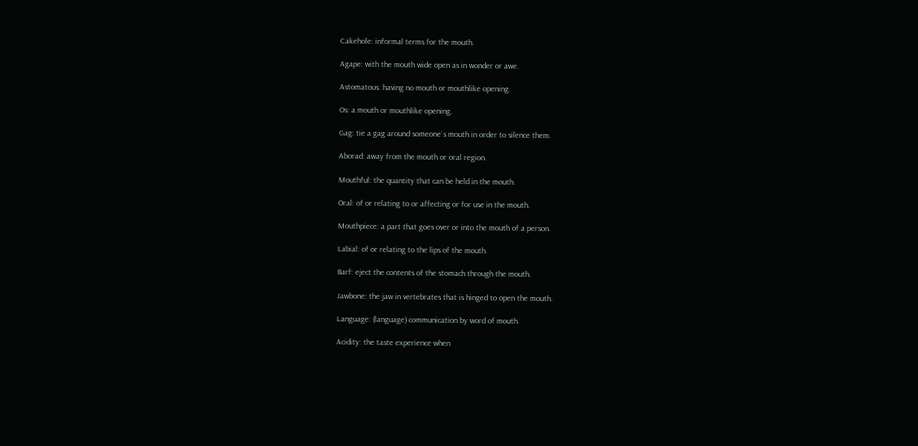Cakehole: informal terms for the mouth.

Agape: with the mouth wide open as in wonder or awe.

Astomatous: having no mouth or mouthlike opening.

Os: a mouth or mouthlike opening.

Gag: tie a gag around someone`s mouth in order to silence them.

Aborad: away from the mouth or oral region.

Mouthful: the quantity that can be held in the mouth.

Oral: of or relating to or affecting or for use in the mouth.

Mouthpiece: a part that goes over or into the mouth of a person.

Labial: of or relating to the lips of the mouth.

Barf: eject the contents of the stomach through the mouth.

Jawbone: the jaw in vertebrates that is hinged to open the mouth.

Language: (language) communication by word of mouth.

Acidity: the taste experience when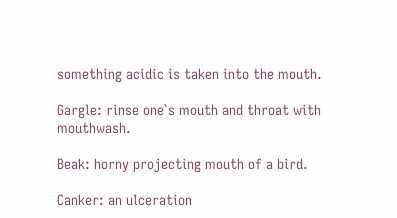something acidic is taken into the mouth.

Gargle: rinse one`s mouth and throat with mouthwash.

Beak: horny projecting mouth of a bird.

Canker: an ulceration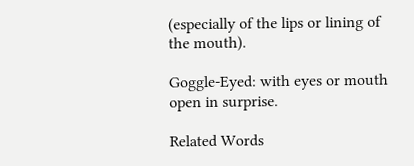(especially of the lips or lining of the mouth).

Goggle-Eyed: with eyes or mouth open in surprise.

Related Words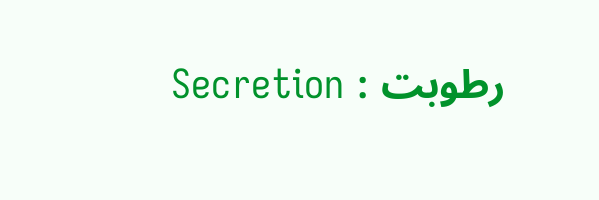Secretion : رطوبت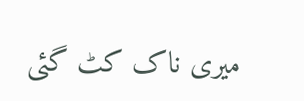میری ناک کٹ گئی